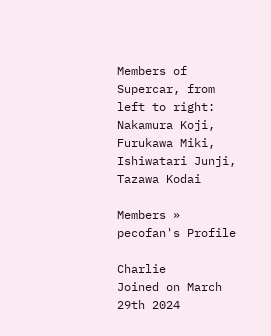Members of Supercar, from left to right: Nakamura Koji, Furukawa Miki, Ishiwatari Junji, Tazawa Kodai

Members » pecofan's Profile

Charlie
Joined on March 29th 2024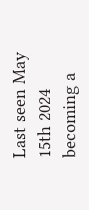Last seen May 15th 2024
becoming a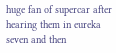huge fan of supercar after hearing them in eureka seven and then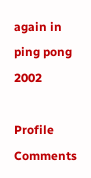again in ping pong 2002

Profile Comments